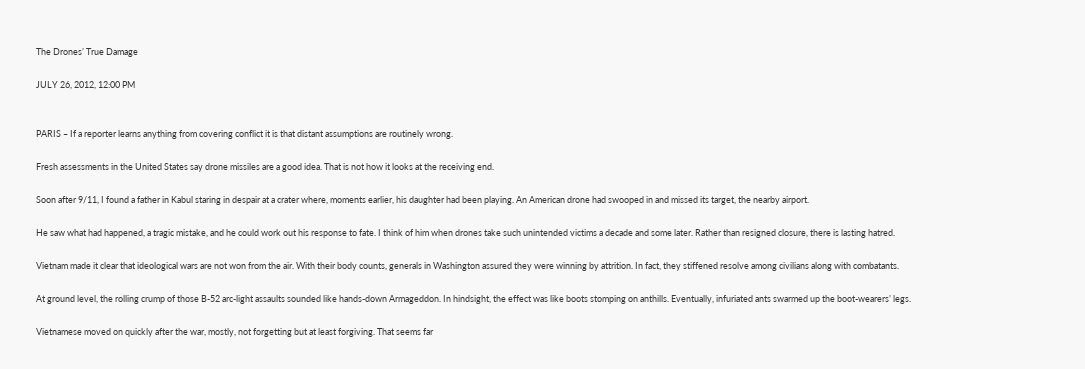The Drones’ True Damage

JULY 26, 2012, 12:00 PM


PARIS – If a reporter learns anything from covering conflict it is that distant assumptions are routinely wrong.

Fresh assessments in the United States say drone missiles are a good idea. That is not how it looks at the receiving end.

Soon after 9/11, I found a father in Kabul staring in despair at a crater where, moments earlier, his daughter had been playing. An American drone had swooped in and missed its target, the nearby airport.

He saw what had happened, a tragic mistake, and he could work out his response to fate. I think of him when drones take such unintended victims a decade and some later. Rather than resigned closure, there is lasting hatred.

Vietnam made it clear that ideological wars are not won from the air. With their body counts, generals in Washington assured they were winning by attrition. In fact, they stiffened resolve among civilians along with combatants.

At ground level, the rolling crump of those B-52 arc-light assaults sounded like hands-down Armageddon. In hindsight, the effect was like boots stomping on anthills. Eventually, infuriated ants swarmed up the boot-wearers’ legs.

Vietnamese moved on quickly after the war, mostly, not forgetting but at least forgiving. That seems far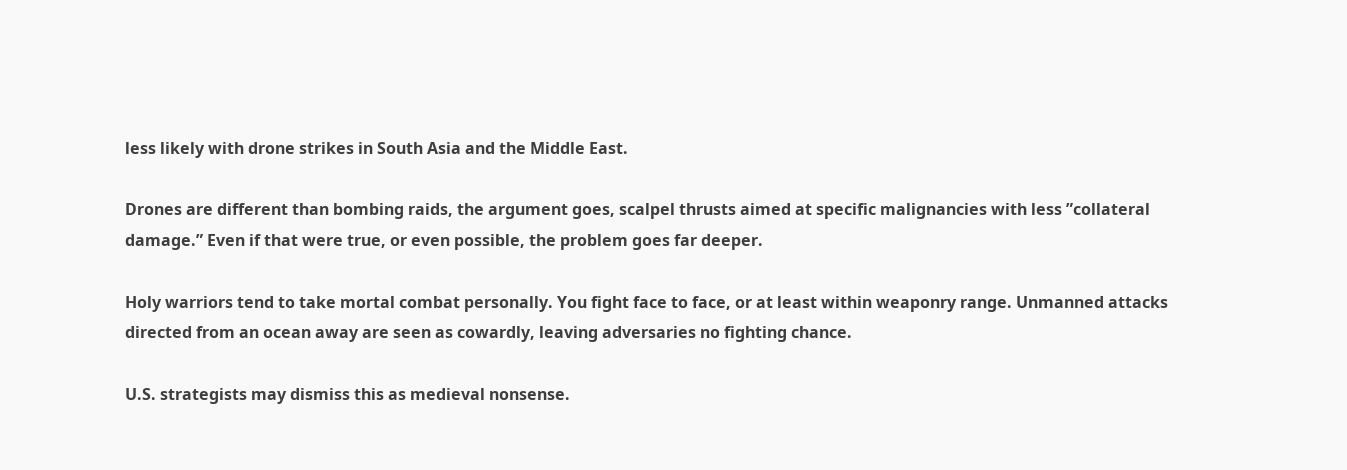less likely with drone strikes in South Asia and the Middle East.

Drones are different than bombing raids, the argument goes, scalpel thrusts aimed at specific malignancies with less ”collateral damage.” Even if that were true, or even possible, the problem goes far deeper.

Holy warriors tend to take mortal combat personally. You fight face to face, or at least within weaponry range. Unmanned attacks directed from an ocean away are seen as cowardly, leaving adversaries no fighting chance.

U.S. strategists may dismiss this as medieval nonsense.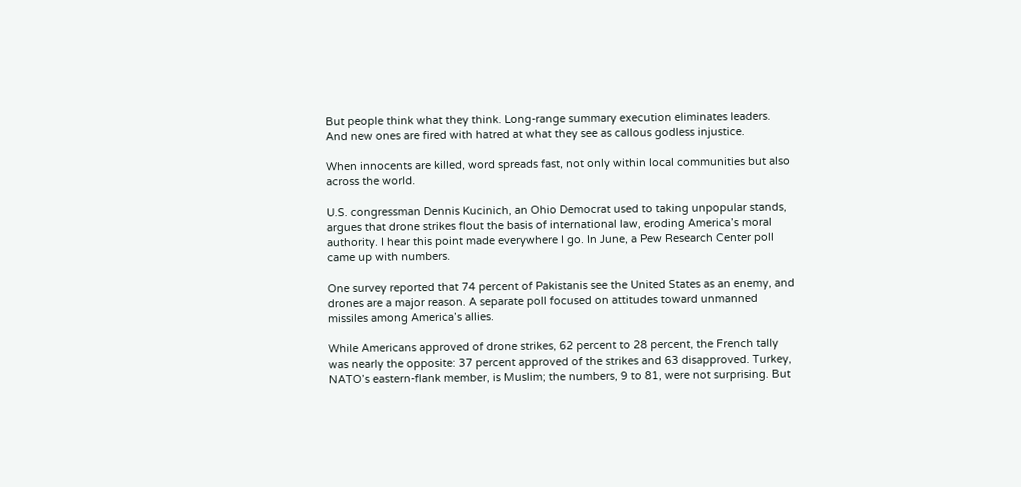But people think what they think. Long-range summary execution eliminates leaders. And new ones are fired with hatred at what they see as callous godless injustice.

When innocents are killed, word spreads fast, not only within local communities but also across the world.

U.S. congressman Dennis Kucinich, an Ohio Democrat used to taking unpopular stands, argues that drone strikes flout the basis of international law, eroding America’s moral authority. I hear this point made everywhere I go. In June, a Pew Research Center poll came up with numbers.

One survey reported that 74 percent of Pakistanis see the United States as an enemy, and drones are a major reason. A separate poll focused on attitudes toward unmanned missiles among America’s allies.

While Americans approved of drone strikes, 62 percent to 28 percent, the French tally was nearly the opposite: 37 percent approved of the strikes and 63 disapproved. Turkey, NATO’s eastern-flank member, is Muslim; the numbers, 9 to 81, were not surprising. But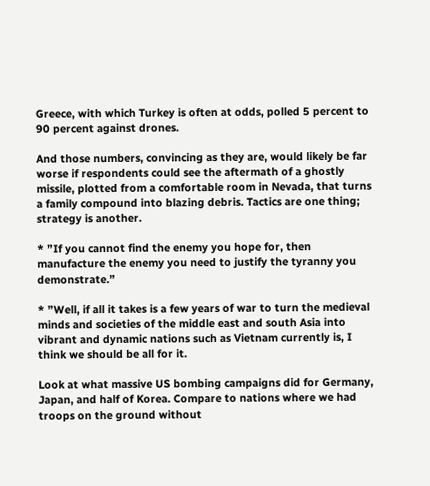Greece, with which Turkey is often at odds, polled 5 percent to 90 percent against drones.

And those numbers, convincing as they are, would likely be far worse if respondents could see the aftermath of a ghostly missile, plotted from a comfortable room in Nevada, that turns a family compound into blazing debris. Tactics are one thing; strategy is another.

* ”If you cannot find the enemy you hope for, then manufacture the enemy you need to justify the tyranny you demonstrate.”

* ”Well, if all it takes is a few years of war to turn the medieval minds and societies of the middle east and south Asia into vibrant and dynamic nations such as Vietnam currently is, I think we should be all for it.

Look at what massive US bombing campaigns did for Germany, Japan, and half of Korea. Compare to nations where we had troops on the ground without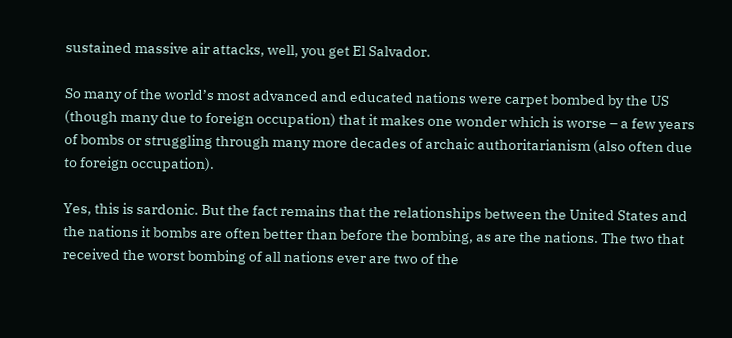sustained massive air attacks, well, you get El Salvador.

So many of the world’s most advanced and educated nations were carpet bombed by the US (though many due to foreign occupation) that it makes one wonder which is worse – a few years of bombs or struggling through many more decades of archaic authoritarianism (also often due to foreign occupation).

Yes, this is sardonic. But the fact remains that the relationships between the United States and the nations it bombs are often better than before the bombing, as are the nations. The two that received the worst bombing of all nations ever are two of the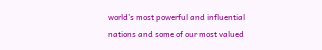world’s most powerful and influential nations and some of our most valued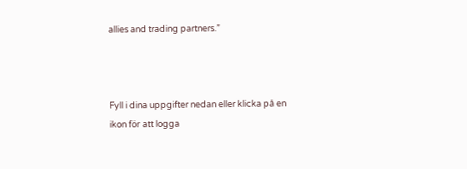allies and trading partners.”



Fyll i dina uppgifter nedan eller klicka på en ikon för att logga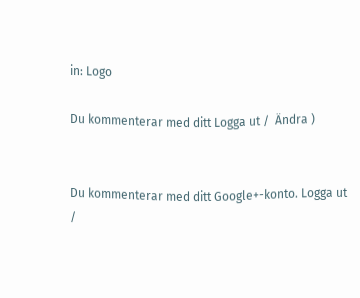in: Logo

Du kommenterar med ditt Logga ut /  Ändra )


Du kommenterar med ditt Google+-konto. Logga ut /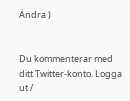Ändra )


Du kommenterar med ditt Twitter-konto. Logga ut /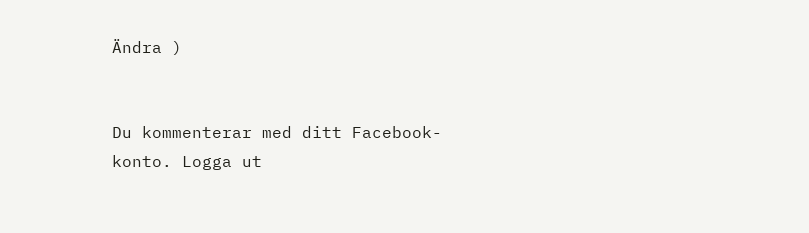Ändra )


Du kommenterar med ditt Facebook-konto. Logga ut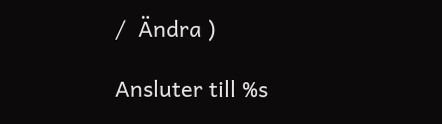/  Ändra )

Ansluter till %s